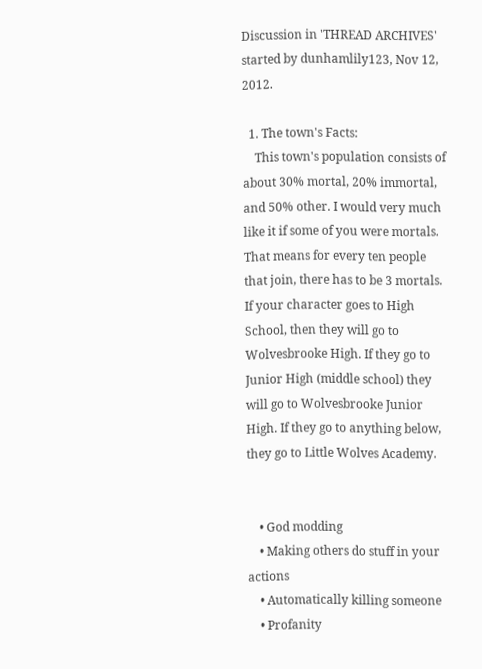Discussion in 'THREAD ARCHIVES' started by dunhamlily123, Nov 12, 2012.

  1. The town's Facts:
    This town's population consists of about 30% mortal, 20% immortal, and 50% other. I would very much like it if some of you were mortals. That means for every ten people that join, there has to be 3 mortals. If your character goes to High School, then they will go to Wolvesbrooke High. If they go to Junior High (middle school) they will go to Wolvesbrooke Junior High. If they go to anything below, they go to Little Wolves Academy.


    • God modding
    • Making others do stuff in your actions
    • Automatically killing someone
    • Profanity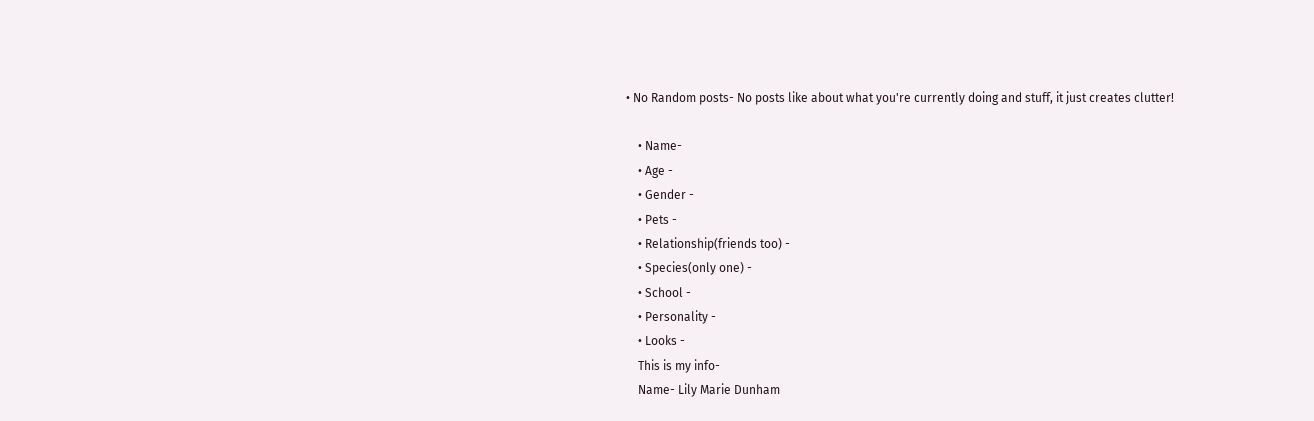• No Random posts- No posts like about what you're currently doing and stuff, it just creates clutter!

    • Name-
    • Age -
    • Gender -
    • Pets -
    • Relationship(friends too) -
    • Species(only one) -
    • School -
    • Personality -
    • Looks -
    This is my info-
    Name- Lily Marie Dunham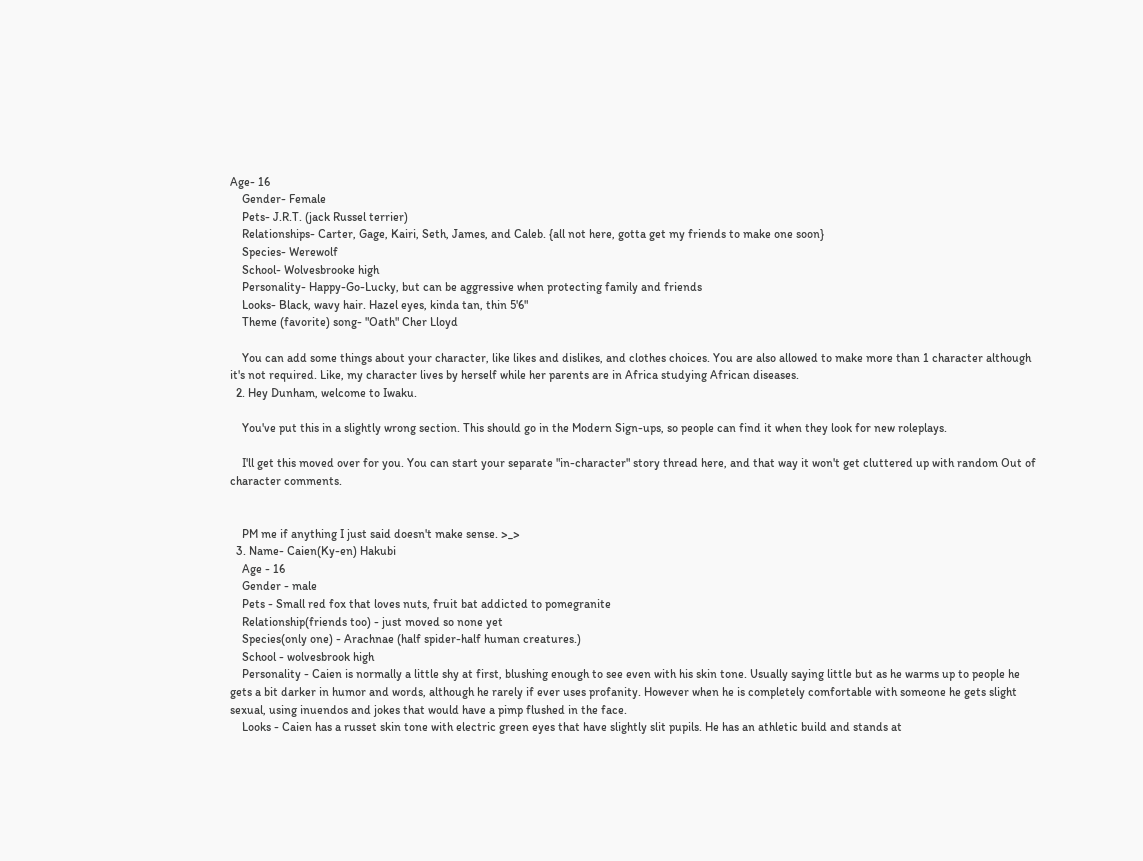Age- 16
    Gender- Female
    Pets- J.R.T. (jack Russel terrier)
    Relationships- Carter, Gage, Kairi, Seth, James, and Caleb. {all not here, gotta get my friends to make one soon}
    Species- Werewolf
    School- Wolvesbrooke high
    Personality- Happy-Go-Lucky, but can be aggressive when protecting family and friends
    Looks- Black, wavy hair. Hazel eyes, kinda tan, thin 5'6"
    Theme (favorite) song- "Oath" Cher Lloyd

    You can add some things about your character, like likes and dislikes, and clothes choices. You are also allowed to make more than 1 character although it's not required. Like, my character lives by herself while her parents are in Africa studying African diseases.
  2. Hey Dunham, welcome to Iwaku.

    You've put this in a slightly wrong section. This should go in the Modern Sign-ups, so people can find it when they look for new roleplays.

    I'll get this moved over for you. You can start your separate "in-character" story thread here, and that way it won't get cluttered up with random Out of character comments.


    PM me if anything I just said doesn't make sense. >_>
  3. Name- Caien(Ky-en) Hakubi
    Age - 16
    Gender - male
    Pets - Small red fox that loves nuts, fruit bat addicted to pomegranite
    Relationship(friends too) - just moved so none yet
    Species(only one) - Arachnae (half spider-half human creatures.)
    School - wolvesbrook high
    Personality - Caien is normally a little shy at first, blushing enough to see even with his skin tone. Usually saying little but as he warms up to people he gets a bit darker in humor and words, although he rarely if ever uses profanity. However when he is completely comfortable with someone he gets slight sexual, using inuendos and jokes that would have a pimp flushed in the face.
    Looks - Caien has a russet skin tone with electric green eyes that have slightly slit pupils. He has an athletic build and stands at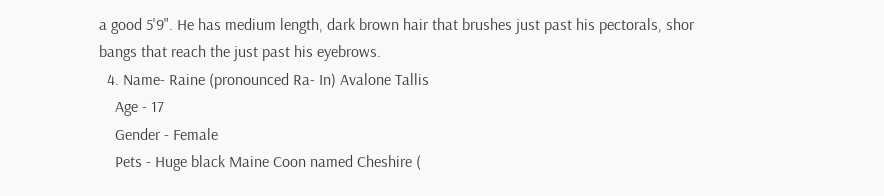a good 5'9". He has medium length, dark brown hair that brushes just past his pectorals, shor bangs that reach the just past his eyebrows.
  4. Name- Raine (pronounced Ra- In) Avalone Tallis
    Age - 17
    Gender - Female
    Pets - Huge black Maine Coon named Cheshire (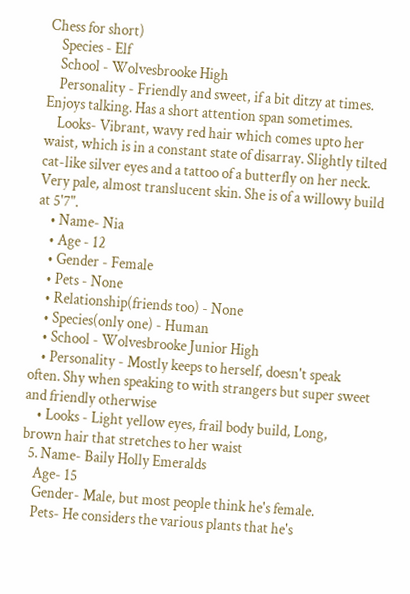Chess for short)
    Species - Elf
    School - Wolvesbrooke High
    Personality - Friendly and sweet, if a bit ditzy at times. Enjoys talking. Has a short attention span sometimes.
    Looks- Vibrant, wavy red hair which comes upto her waist, which is in a constant state of disarray. Slightly tilted cat-like silver eyes and a tattoo of a butterfly on her neck. Very pale, almost translucent skin. She is of a willowy build at 5'7".
    • Name- Nia
    • Age - 12
    • Gender - Female
    • Pets - None
    • Relationship(friends too) - None
    • Species(only one) - Human
    • School - Wolvesbrooke Junior High
    • Personality - Mostly keeps to herself, doesn't speak often. Shy when speaking to with strangers but super sweet and friendly otherwise
    • Looks - Light yellow eyes, frail body build, Long, brown hair that stretches to her waist
  5. Name- Baily Holly Emeralds
    Age- 15
    Gender- Male, but most people think he's female.
    Pets- He considers the various plants that he's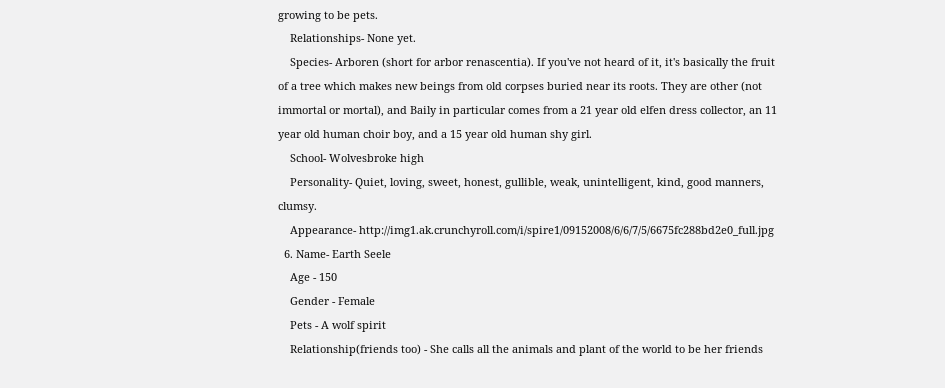growing to be pets.
    Relationships- None yet.
    Species- Arboren (short for arbor renascentia). If you've not heard of it, it's basically the fruit of a tree which makes new beings from old corpses buried near its roots. They are other (not immortal or mortal), and Baily in particular comes from a 21 year old elfen dress collector, an 11 year old human choir boy, and a 15 year old human shy girl.
    School- Wolvesbroke high
    Personality- Quiet, loving, sweet, honest, gullible, weak, unintelligent, kind, good manners, clumsy.
    Appearance- http://img1.ak.crunchyroll.com/i/spire1/09152008/6/6/7/5/6675fc288bd2e0_full.jpg
  6. Name- Earth Seele
    Age - 150
    Gender - Female
    Pets - A wolf spirit
    Relationship(friends too) - She calls all the animals and plant of the world to be her friends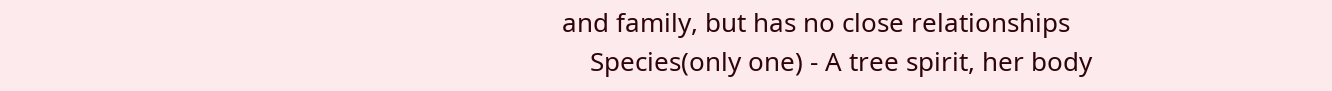and family, but has no close relationships
    Species(only one) - A tree spirit, her body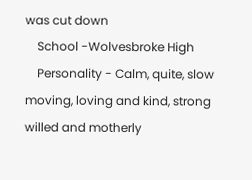was cut down
    School -Wolvesbroke High
    Personality - Calm, quite, slow moving, loving and kind, strong willed and motherly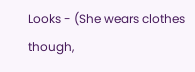Looks - (She wears clothes though,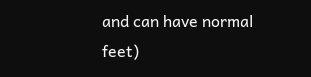and can have normal feet)